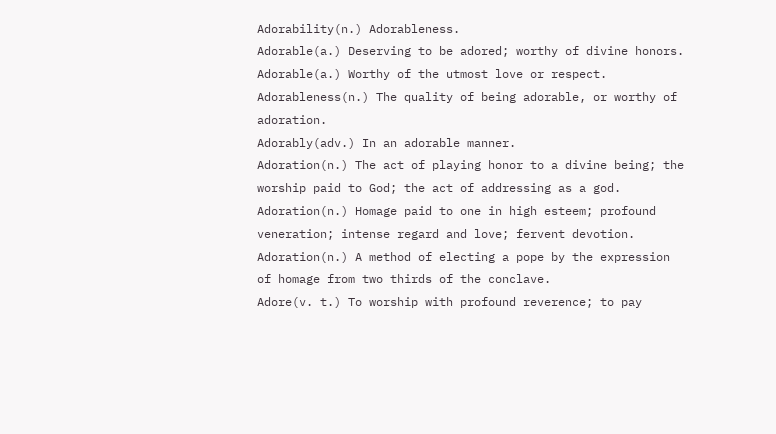Adorability(n.) Adorableness.
Adorable(a.) Deserving to be adored; worthy of divine honors.
Adorable(a.) Worthy of the utmost love or respect.
Adorableness(n.) The quality of being adorable, or worthy of adoration.
Adorably(adv.) In an adorable manner.
Adoration(n.) The act of playing honor to a divine being; the worship paid to God; the act of addressing as a god.
Adoration(n.) Homage paid to one in high esteem; profound veneration; intense regard and love; fervent devotion.
Adoration(n.) A method of electing a pope by the expression of homage from two thirds of the conclave.
Adore(v. t.) To worship with profound reverence; to pay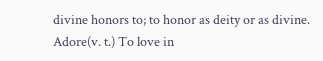divine honors to; to honor as deity or as divine.
Adore(v. t.) To love in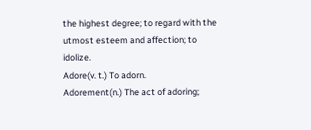the highest degree; to regard with the utmost esteem and affection; to idolize.
Adore(v. t.) To adorn.
Adorement(n.) The act of adoring;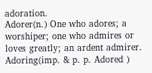adoration.
Adorer(n.) One who adores; a worshiper; one who admires or loves greatly; an ardent admirer.
Adoring(imp. & p. p. Adored )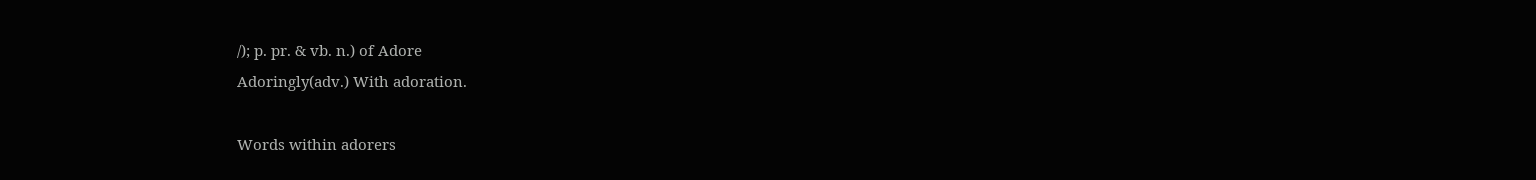/); p. pr. & vb. n.) of Adore
Adoringly(adv.) With adoration.

Words within adorers